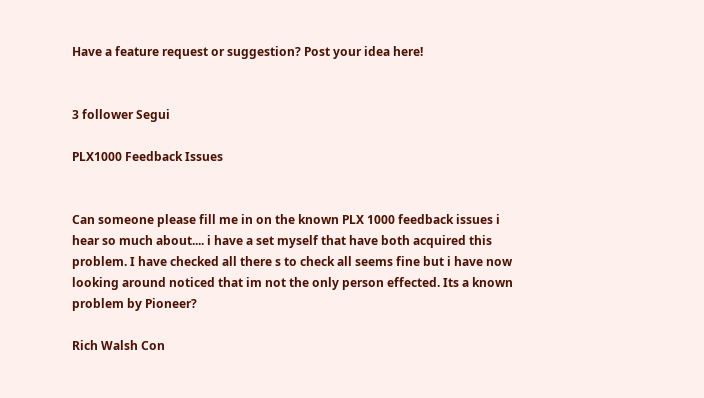Have a feature request or suggestion? Post your idea here!


3 follower Segui

PLX1000 Feedback Issues


Can someone please fill me in on the known PLX 1000 feedback issues i hear so much about.... i have a set myself that have both acquired this problem. I have checked all there s to check all seems fine but i have now looking around noticed that im not the only person effected. Its a known problem by Pioneer?

Rich Walsh Con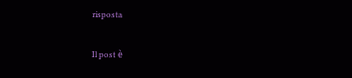risposta

Il post è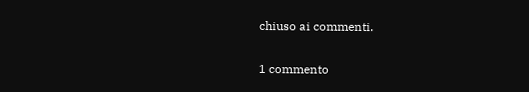chiuso ai commenti.

1 commento